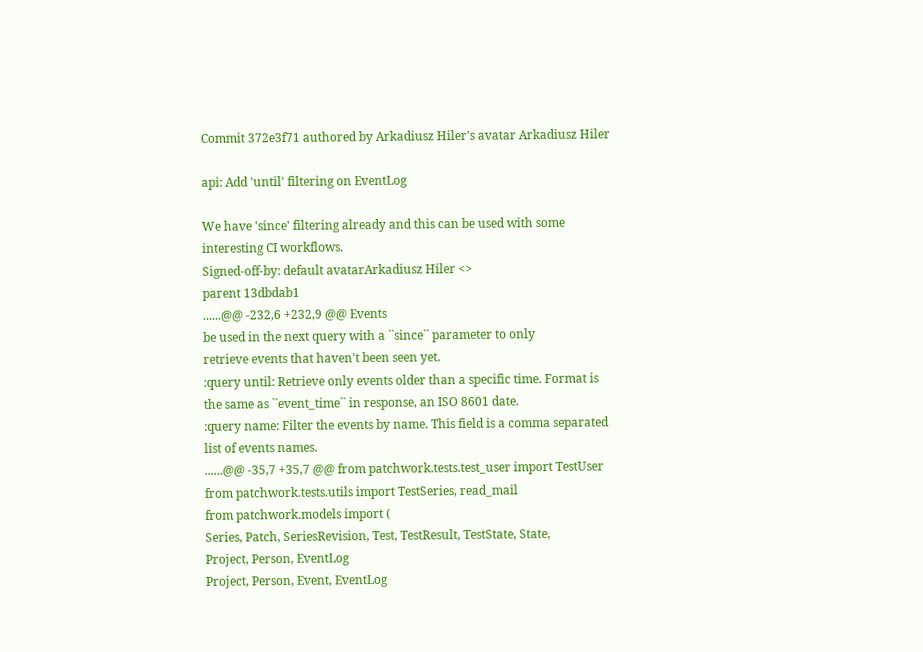Commit 372e3f71 authored by Arkadiusz Hiler's avatar Arkadiusz Hiler

api: Add 'until' filtering on EventLog

We have 'since' filtering already and this can be used with some
interesting CI workflows.
Signed-off-by: default avatarArkadiusz Hiler <>
parent 13dbdab1
......@@ -232,6 +232,9 @@ Events
be used in the next query with a ``since`` parameter to only
retrieve events that haven't been seen yet.
:query until: Retrieve only events older than a specific time. Format is
the same as ``event_time`` in response, an ISO 8601 date.
:query name: Filter the events by name. This field is a comma separated
list of events names.
......@@ -35,7 +35,7 @@ from patchwork.tests.test_user import TestUser
from patchwork.tests.utils import TestSeries, read_mail
from patchwork.models import (
Series, Patch, SeriesRevision, Test, TestResult, TestState, State,
Project, Person, EventLog
Project, Person, Event, EventLog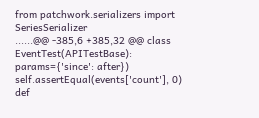from patchwork.serializers import SeriesSerializer
......@@ -385,6 +385,32 @@ class EventTest(APITestBase):
params={'since': after})
self.assertEqual(events['count'], 0)
def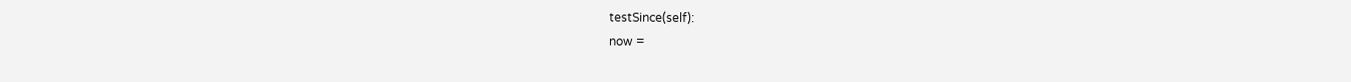testSince(self):
now =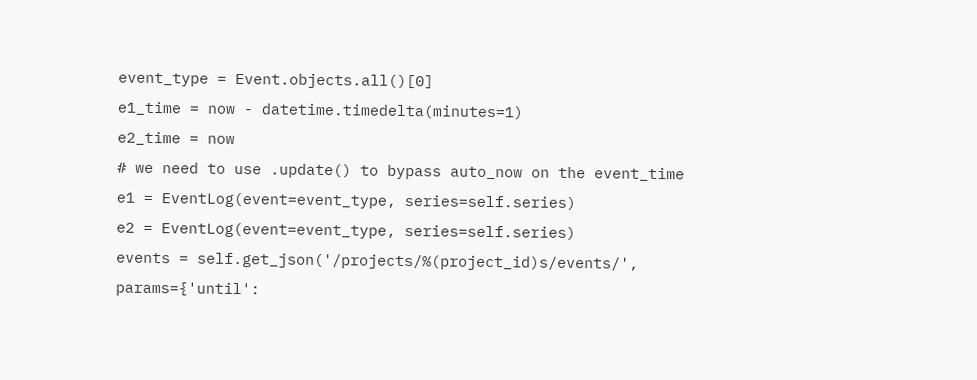event_type = Event.objects.all()[0]
e1_time = now - datetime.timedelta(minutes=1)
e2_time = now
# we need to use .update() to bypass auto_now on the event_time
e1 = EventLog(event=event_type, series=self.series)
e2 = EventLog(event=event_type, series=self.series)
events = self.get_json('/projects/%(project_id)s/events/',
params={'until':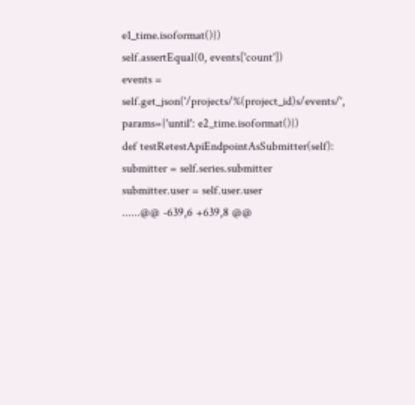e1_time.isoformat()})
self.assertEqual(0, events['count'])
events = self.get_json('/projects/%(project_id)s/events/',
params={'until': e2_time.isoformat()})
def testRetestApiEndpointAsSubmitter(self):
submitter = self.series.submitter
submitter.user = self.user.user
......@@ -639,6 +639,8 @@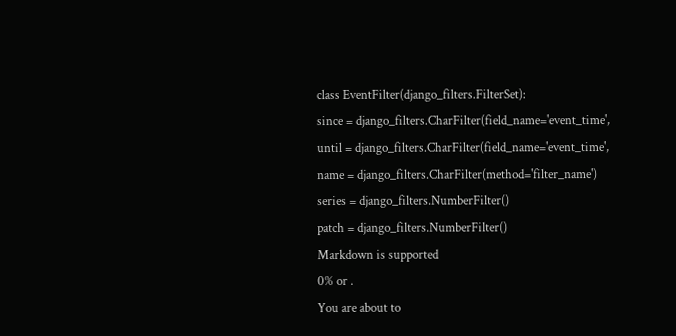class EventFilter(django_filters.FilterSet):
since = django_filters.CharFilter(field_name='event_time',
until = django_filters.CharFilter(field_name='event_time',
name = django_filters.CharFilter(method='filter_name')
series = django_filters.NumberFilter()
patch = django_filters.NumberFilter()
Markdown is supported
0% or .
You are about to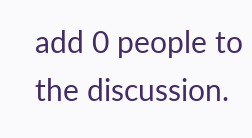add 0 people to the discussion.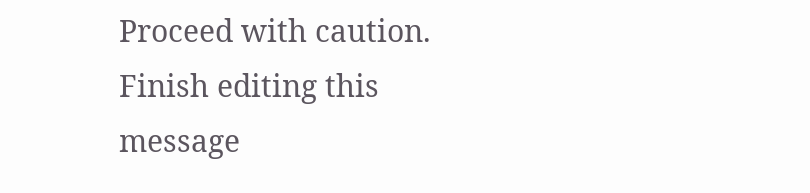Proceed with caution.
Finish editing this message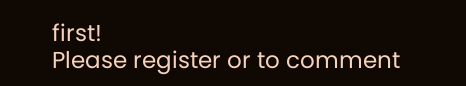first!
Please register or to comment